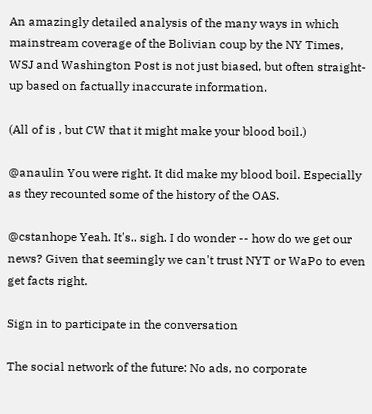An amazingly detailed analysis of the many ways in which mainstream coverage of the Bolivian coup by the NY Times, WSJ and Washington Post is not just biased, but often straight-up based on factually inaccurate information.

(All of is , but CW that it might make your blood boil.)

@anaulin You were right. It did make my blood boil. Especially as they recounted some of the history of the OAS.

@cstanhope Yeah. It's.. sigh. I do wonder -- how do we get our news? Given that seemingly we can't trust NYT or WaPo to even get facts right.

Sign in to participate in the conversation

The social network of the future: No ads, no corporate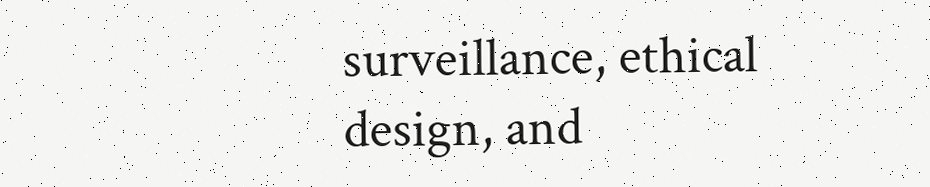surveillance, ethical design, and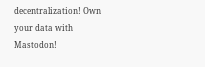decentralization! Own your data with Mastodon!